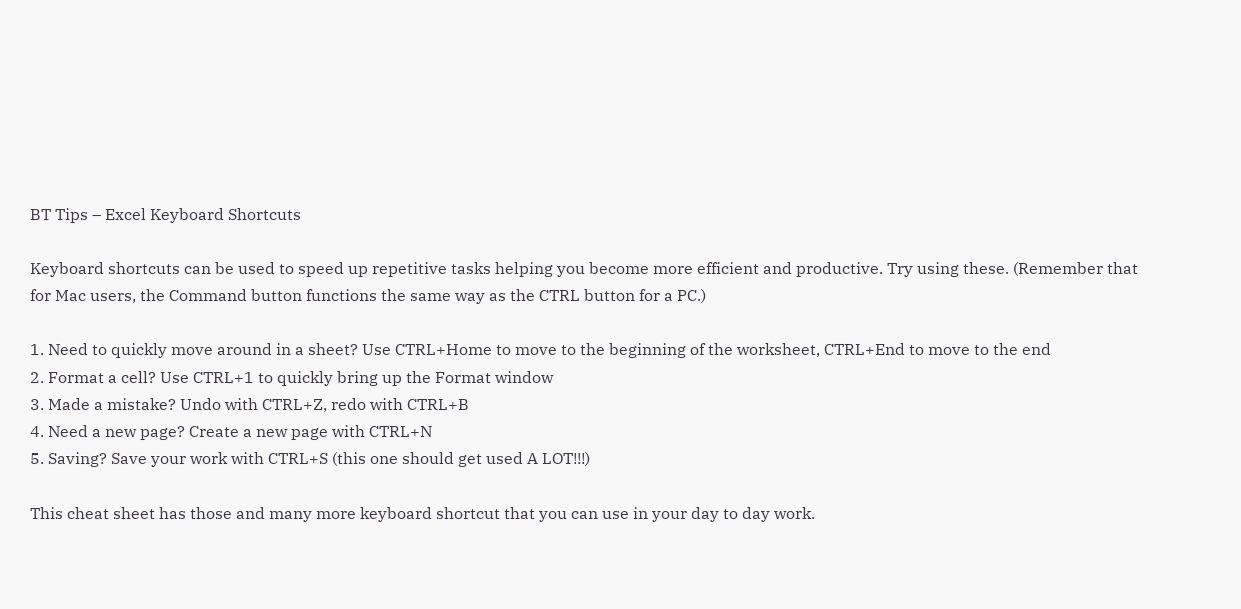BT Tips – Excel Keyboard Shortcuts

Keyboard shortcuts can be used to speed up repetitive tasks helping you become more efficient and productive. Try using these. (Remember that for Mac users, the Command button functions the same way as the CTRL button for a PC.)

1. Need to quickly move around in a sheet? Use CTRL+Home to move to the beginning of the worksheet, CTRL+End to move to the end
2. Format a cell? Use CTRL+1 to quickly bring up the Format window
3. Made a mistake? Undo with CTRL+Z, redo with CTRL+B
4. Need a new page? Create a new page with CTRL+N
5. Saving? Save your work with CTRL+S (this one should get used A LOT!!!)

This cheat sheet has those and many more keyboard shortcut that you can use in your day to day work.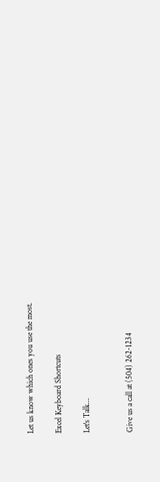Let us know which ones you use the most.

Excel Keyboard Shortcuts

Let's Talk...


Give us a call at (504) 262-1234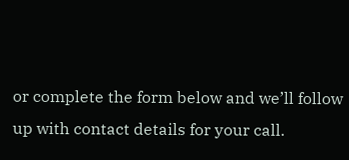or complete the form below and we’ll follow up with contact details for your call.